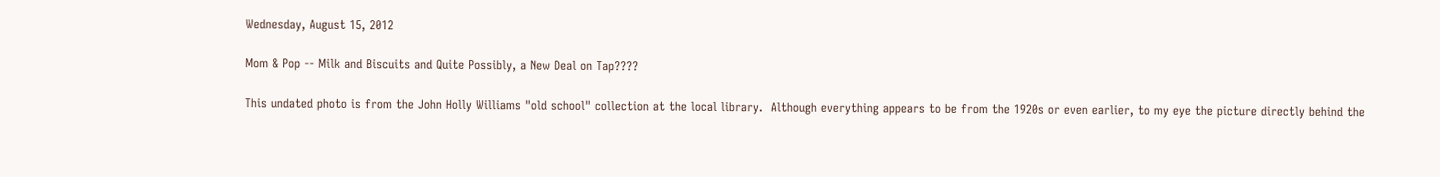Wednesday, August 15, 2012

Mom & Pop -- Milk and Biscuits and Quite Possibly, a New Deal on Tap????

This undated photo is from the John Holly Williams "old school" collection at the local library.  Although everything appears to be from the 1920s or even earlier, to my eye the picture directly behind the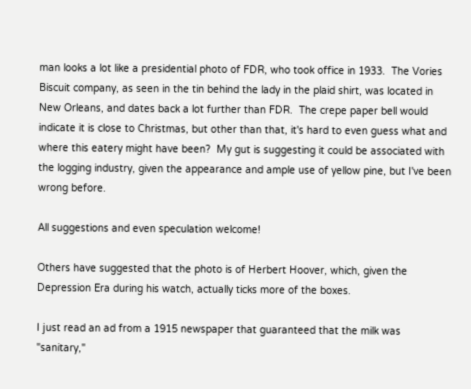man looks a lot like a presidential photo of FDR, who took office in 1933.  The Vories Biscuit company, as seen in the tin behind the lady in the plaid shirt, was located in New Orleans, and dates back a lot further than FDR.  The crepe paper bell would indicate it is close to Christmas, but other than that, it's hard to even guess what and where this eatery might have been?  My gut is suggesting it could be associated with the logging industry, given the appearance and ample use of yellow pine, but I've been wrong before.

All suggestions and even speculation welcome!

Others have suggested that the photo is of Herbert Hoover, which, given the Depression Era during his watch, actually ticks more of the boxes.

I just read an ad from a 1915 newspaper that guaranteed that the milk was "sanitary,"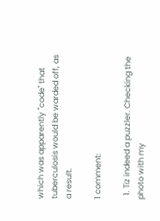which was apparently "code" that tuberculosis would be warded off, as a result.

1 comment:

  1. Tiz indeed a puzzler. Checking the photo with my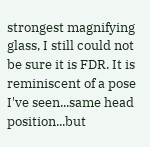strongest magnifying glass, I still could not be sure it is FDR. It is reminiscent of a pose I've seen...same head position...but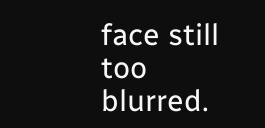face still too blurred.